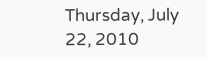Thursday, July 22, 2010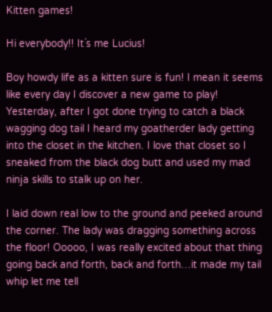Kitten games!

Hi everybody!! It`s me Lucius!

Boy howdy life as a kitten sure is fun! I mean it seems like every day I discover a new game to play! Yesterday, after I got done trying to catch a black wagging dog tail I heard my goatherder lady getting into the closet in the kitchen. I love that closet so I sneaked from the black dog butt and used my mad ninja skills to stalk up on her.

I laid down real low to the ground and peeked around the corner. The lady was dragging something across the floor! Ooooo, I was really excited about that thing going back and forth, back and forth…it made my tail whip let me tell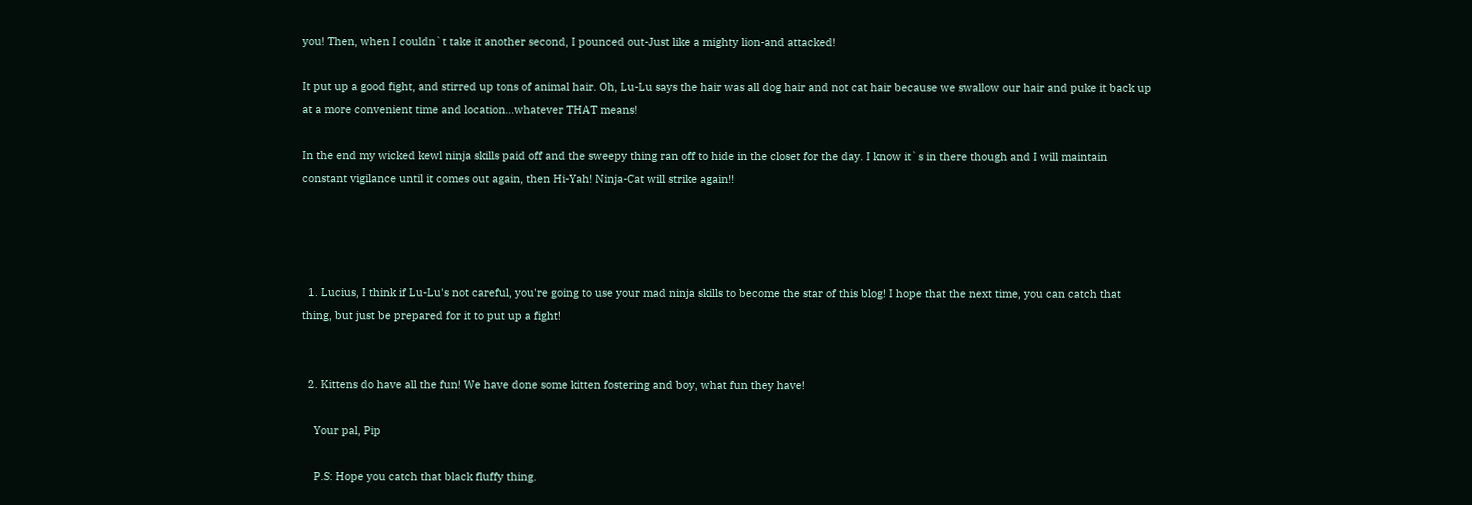you! Then, when I couldn`t take it another second, I pounced out-Just like a mighty lion-and attacked!

It put up a good fight, and stirred up tons of animal hair. Oh, Lu-Lu says the hair was all dog hair and not cat hair because we swallow our hair and puke it back up at a more convenient time and location…whatever THAT means!

In the end my wicked kewl ninja skills paid off and the sweepy thing ran off to hide in the closet for the day. I know it`s in there though and I will maintain constant vigilance until it comes out again, then Hi-Yah! Ninja-Cat will strike again!!




  1. Lucius, I think if Lu-Lu's not careful, you're going to use your mad ninja skills to become the star of this blog! I hope that the next time, you can catch that thing, but just be prepared for it to put up a fight!


  2. Kittens do have all the fun! We have done some kitten fostering and boy, what fun they have!

    Your pal, Pip

    P.S: Hope you catch that black fluffy thing.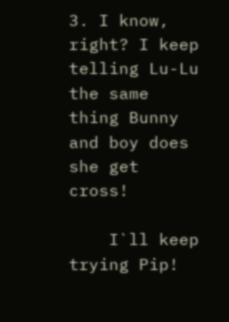3. I know, right? I keep telling Lu-Lu the same thing Bunny and boy does she get cross!

    I`ll keep trying Pip!